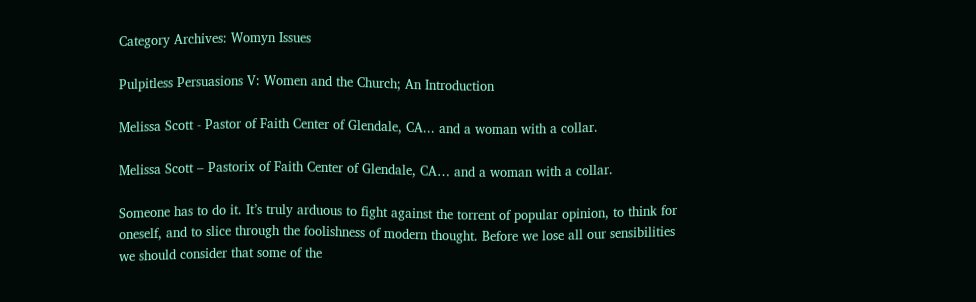Category Archives: Womyn Issues

Pulpitless Persuasions V: Women and the Church; An Introduction

Melissa Scott - Pastor of Faith Center of Glendale, CA... and a woman with a collar.

Melissa Scott – Pastorix of Faith Center of Glendale, CA… and a woman with a collar.

Someone has to do it. It’s truly arduous to fight against the torrent of popular opinion, to think for oneself, and to slice through the foolishness of modern thought. Before we lose all our sensibilities we should consider that some of the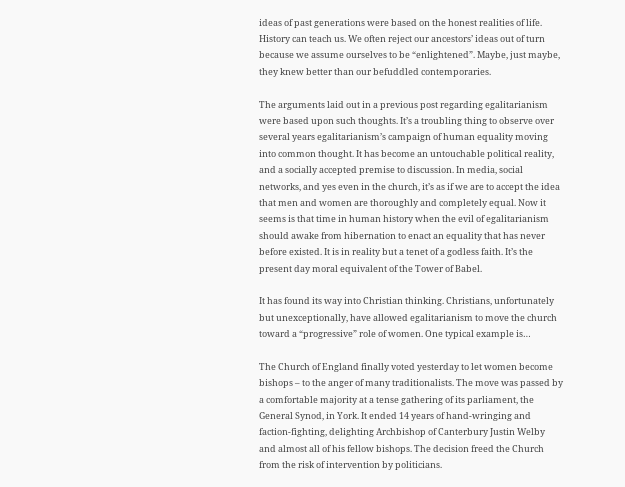ideas of past generations were based on the honest realities of life. History can teach us. We often reject our ancestors’ ideas out of turn because we assume ourselves to be “enlightened”. Maybe, just maybe, they knew better than our befuddled contemporaries.

The arguments laid out in a previous post regarding egalitarianism were based upon such thoughts. It’s a troubling thing to observe over several years egalitarianism’s campaign of human equality moving into common thought. It has become an untouchable political reality, and a socially accepted premise to discussion. In media, social networks, and yes even in the church, it’s as if we are to accept the idea that men and women are thoroughly and completely equal. Now it seems is that time in human history when the evil of egalitarianism should awake from hibernation to enact an equality that has never before existed. It is in reality but a tenet of a godless faith. It’s the present day moral equivalent of the Tower of Babel.

It has found its way into Christian thinking. Christians, unfortunately but unexceptionally, have allowed egalitarianism to move the church toward a “progressive” role of women. One typical example is…

The Church of England finally voted yesterday to let women become bishops – to the anger of many traditionalists. The move was passed by a comfortable majority at a tense gathering of its parliament, the General Synod, in York. It ended 14 years of hand-wringing and faction-fighting, delighting Archbishop of Canterbury Justin Welby and almost all of his fellow bishops. The decision freed the Church from the risk of intervention by politicians.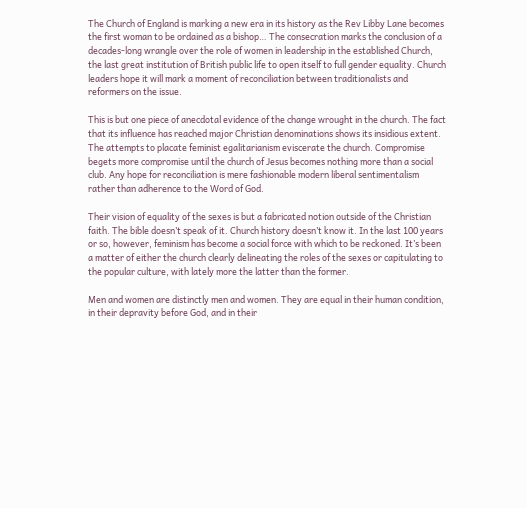The Church of England is marking a new era in its history as the Rev Libby Lane becomes the first woman to be ordained as a bishop… The consecration marks the conclusion of a decades-long wrangle over the role of women in leadership in the established Church, the last great institution of British public life to open itself to full gender equality. Church leaders hope it will mark a moment of reconciliation between traditionalists and reformers on the issue.

This is but one piece of anecdotal evidence of the change wrought in the church. The fact that its influence has reached major Christian denominations shows its insidious extent. The attempts to placate feminist egalitarianism eviscerate the church. Compromise begets more compromise until the church of Jesus becomes nothing more than a social club. Any hope for reconciliation is mere fashionable modern liberal sentimentalism rather than adherence to the Word of God.

Their vision of equality of the sexes is but a fabricated notion outside of the Christian faith. The bible doesn’t speak of it. Church history doesn’t know it. In the last 100 years or so, however, feminism has become a social force with which to be reckoned. It’s been a matter of either the church clearly delineating the roles of the sexes or capitulating to the popular culture, with lately more the latter than the former.

Men and women are distinctly men and women. They are equal in their human condition, in their depravity before God, and in their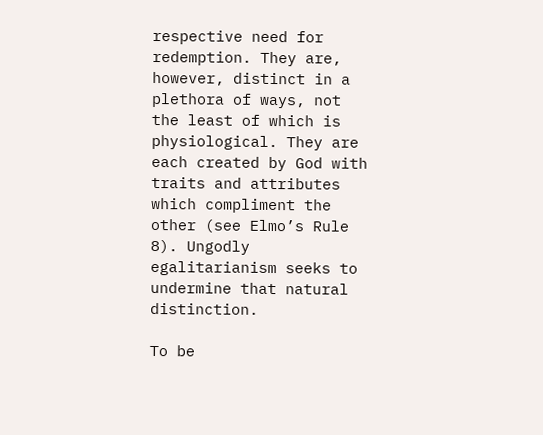respective need for redemption. They are, however, distinct in a plethora of ways, not the least of which is physiological. They are each created by God with traits and attributes which compliment the other (see Elmo’s Rule 8). Ungodly egalitarianism seeks to undermine that natural distinction.

To be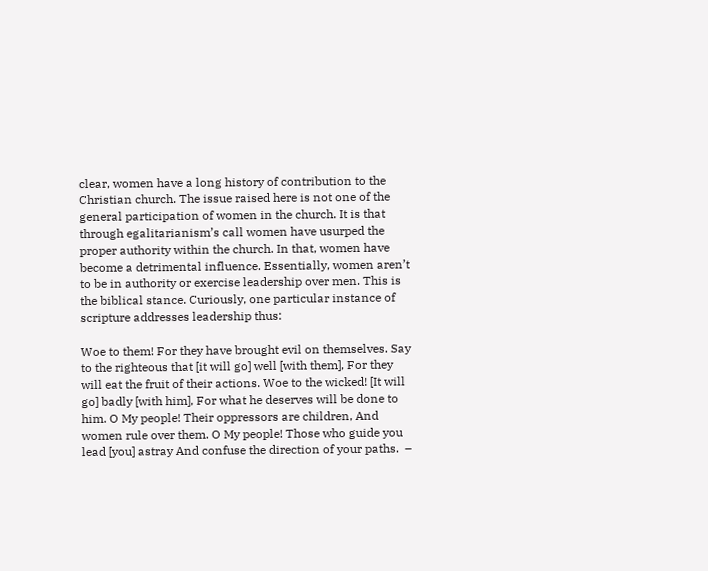clear, women have a long history of contribution to the Christian church. The issue raised here is not one of the general participation of women in the church. It is that through egalitarianism’s call women have usurped the proper authority within the church. In that, women have become a detrimental influence. Essentially, women aren’t to be in authority or exercise leadership over men. This is the biblical stance. Curiously, one particular instance of scripture addresses leadership thus:

Woe to them! For they have brought evil on themselves. Say to the righteous that [it will go] well [with them], For they will eat the fruit of their actions. Woe to the wicked! [It will go] badly [with him], For what he deserves will be done to him. O My people! Their oppressors are children, And women rule over them. O My people! Those who guide you lead [you] astray And confuse the direction of your paths.  –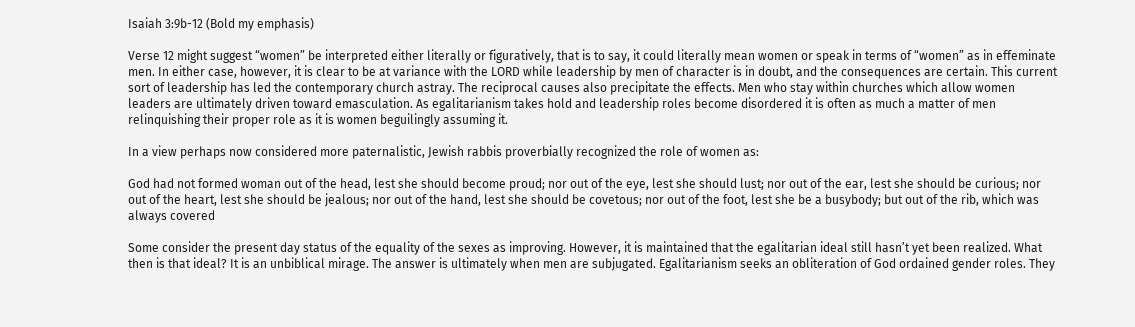Isaiah 3:9b-12 (Bold my emphasis)

Verse 12 might suggest “women” be interpreted either literally or figuratively, that is to say, it could literally mean women or speak in terms of “women” as in effeminate men. In either case, however, it is clear to be at variance with the LORD while leadership by men of character is in doubt, and the consequences are certain. This current sort of leadership has led the contemporary church astray. The reciprocal causes also precipitate the effects. Men who stay within churches which allow women leaders are ultimately driven toward emasculation. As egalitarianism takes hold and leadership roles become disordered it is often as much a matter of men relinquishing their proper role as it is women beguilingly assuming it.

In a view perhaps now considered more paternalistic, Jewish rabbis proverbially recognized the role of women as:

God had not formed woman out of the head, lest she should become proud; nor out of the eye, lest she should lust; nor out of the ear, lest she should be curious; nor out of the heart, lest she should be jealous; nor out of the hand, lest she should be covetous; nor out of the foot, lest she be a busybody; but out of the rib, which was always covered

Some consider the present day status of the equality of the sexes as improving. However, it is maintained that the egalitarian ideal still hasn’t yet been realized. What then is that ideal? It is an unbiblical mirage. The answer is ultimately when men are subjugated. Egalitarianism seeks an obliteration of God ordained gender roles. They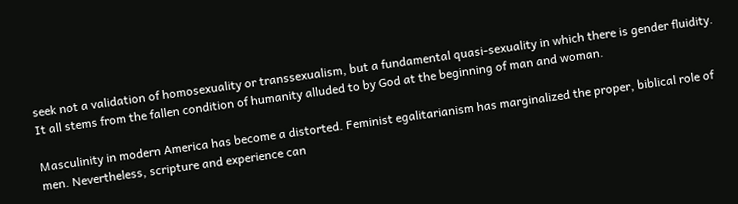seek not a validation of homosexuality or transsexualism, but a fundamental quasi-sexuality in which there is gender fluidity. It all stems from the fallen condition of humanity alluded to by God at the beginning of man and woman.

Masculinity in modern America has become a distorted. Feminist egalitarianism has marginalized the proper, biblical role of men. Nevertheless, scripture and experience can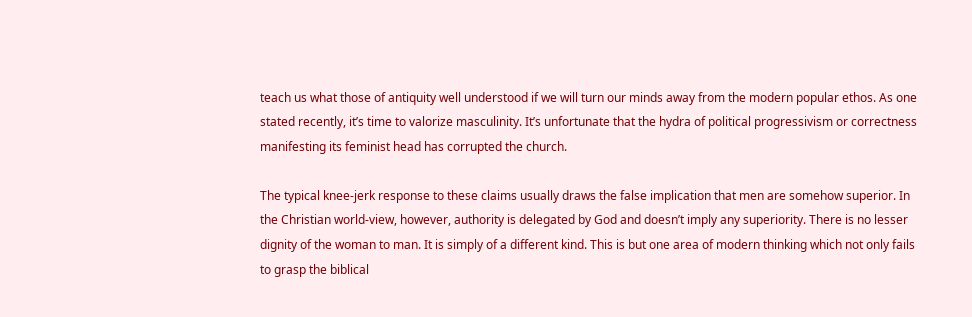teach us what those of antiquity well understood if we will turn our minds away from the modern popular ethos. As one stated recently, it’s time to valorize masculinity. It’s unfortunate that the hydra of political progressivism or correctness manifesting its feminist head has corrupted the church.

The typical knee-jerk response to these claims usually draws the false implication that men are somehow superior. In the Christian world-view, however, authority is delegated by God and doesn’t imply any superiority. There is no lesser dignity of the woman to man. It is simply of a different kind. This is but one area of modern thinking which not only fails to grasp the biblical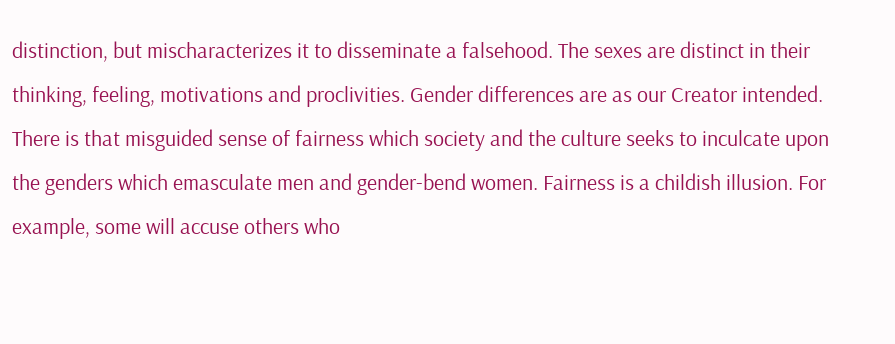distinction, but mischaracterizes it to disseminate a falsehood. The sexes are distinct in their thinking, feeling, motivations and proclivities. Gender differences are as our Creator intended. There is that misguided sense of fairness which society and the culture seeks to inculcate upon the genders which emasculate men and gender-bend women. Fairness is a childish illusion. For example, some will accuse others who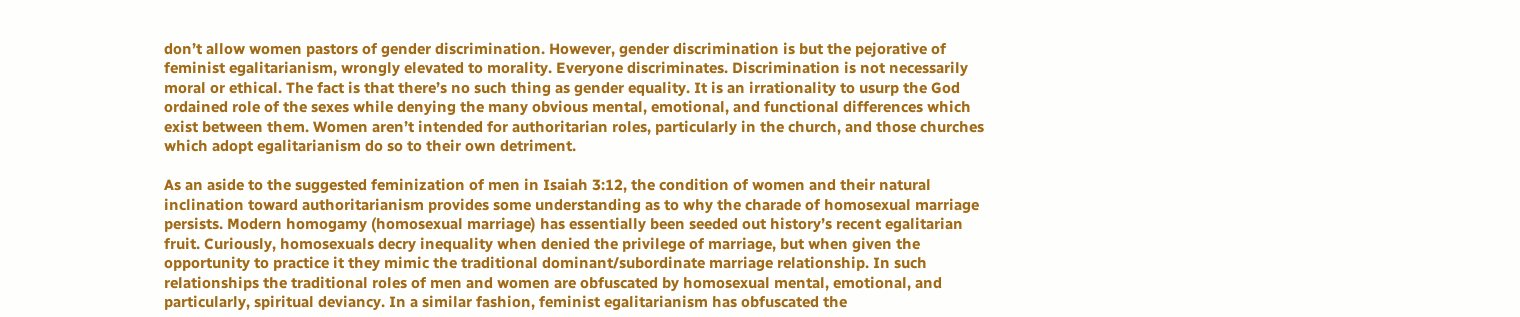don’t allow women pastors of gender discrimination. However, gender discrimination is but the pejorative of feminist egalitarianism, wrongly elevated to morality. Everyone discriminates. Discrimination is not necessarily moral or ethical. The fact is that there’s no such thing as gender equality. It is an irrationality to usurp the God ordained role of the sexes while denying the many obvious mental, emotional, and functional differences which exist between them. Women aren’t intended for authoritarian roles, particularly in the church, and those churches which adopt egalitarianism do so to their own detriment.

As an aside to the suggested feminization of men in Isaiah 3:12, the condition of women and their natural inclination toward authoritarianism provides some understanding as to why the charade of homosexual marriage persists. Modern homogamy (homosexual marriage) has essentially been seeded out history’s recent egalitarian fruit. Curiously, homosexuals decry inequality when denied the privilege of marriage, but when given the opportunity to practice it they mimic the traditional dominant/subordinate marriage relationship. In such relationships the traditional roles of men and women are obfuscated by homosexual mental, emotional, and particularly, spiritual deviancy. In a similar fashion, feminist egalitarianism has obfuscated the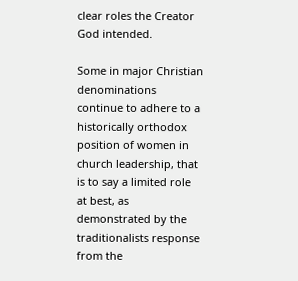clear roles the Creator God intended.

Some in major Christian denominations continue to adhere to a historically orthodox position of women in church leadership, that is to say a limited role at best, as demonstrated by the traditionalists response from the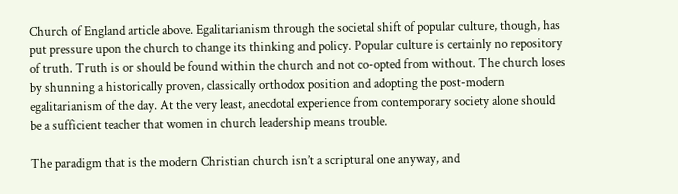Church of England article above. Egalitarianism through the societal shift of popular culture, though, has put pressure upon the church to change its thinking and policy. Popular culture is certainly no repository of truth. Truth is or should be found within the church and not co-opted from without. The church loses by shunning a historically proven, classically orthodox position and adopting the post-modern egalitarianism of the day. At the very least, anecdotal experience from contemporary society alone should be a sufficient teacher that women in church leadership means trouble.

The paradigm that is the modern Christian church isn’t a scriptural one anyway, and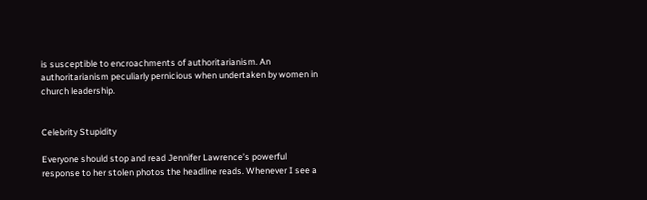is susceptible to encroachments of authoritarianism. An authoritarianism peculiarly pernicious when undertaken by women in church leadership.


Celebrity Stupidity

Everyone should stop and read Jennifer Lawrence’s powerful response to her stolen photos the headline reads. Whenever I see a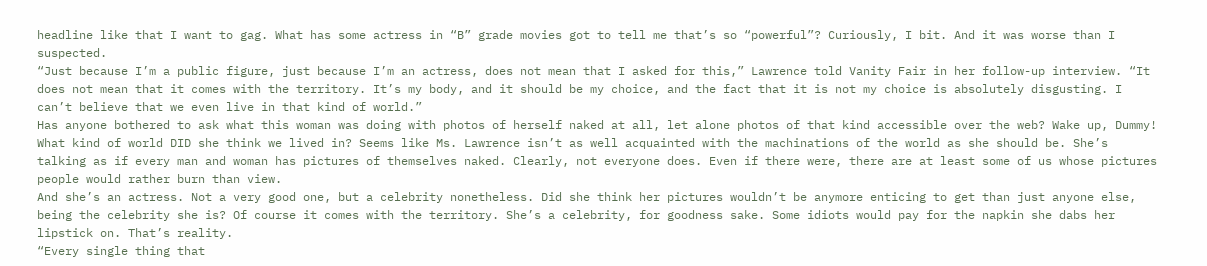headline like that I want to gag. What has some actress in “B” grade movies got to tell me that’s so “powerful”? Curiously, I bit. And it was worse than I suspected.
“Just because I’m a public figure, just because I’m an actress, does not mean that I asked for this,” Lawrence told Vanity Fair in her follow-up interview. “It does not mean that it comes with the territory. It’s my body, and it should be my choice, and the fact that it is not my choice is absolutely disgusting. I can’t believe that we even live in that kind of world.”
Has anyone bothered to ask what this woman was doing with photos of herself naked at all, let alone photos of that kind accessible over the web? Wake up, Dummy! What kind of world DID she think we lived in? Seems like Ms. Lawrence isn’t as well acquainted with the machinations of the world as she should be. She’s talking as if every man and woman has pictures of themselves naked. Clearly, not everyone does. Even if there were, there are at least some of us whose pictures people would rather burn than view.
And she’s an actress. Not a very good one, but a celebrity nonetheless. Did she think her pictures wouldn’t be anymore enticing to get than just anyone else, being the celebrity she is? Of course it comes with the territory. She’s a celebrity, for goodness sake. Some idiots would pay for the napkin she dabs her lipstick on. That’s reality.
“Every single thing that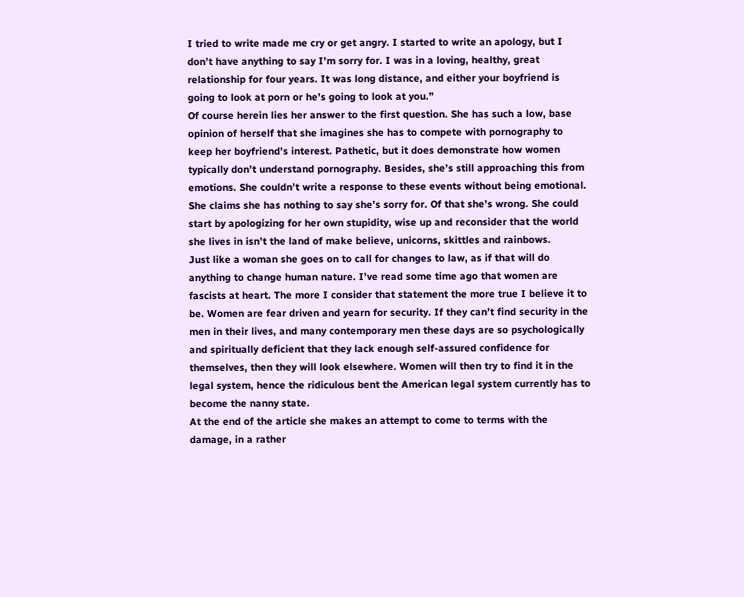I tried to write made me cry or get angry. I started to write an apology, but I don’t have anything to say I’m sorry for. I was in a loving, healthy, great relationship for four years. It was long distance, and either your boyfriend is going to look at porn or he’s going to look at you.”
Of course herein lies her answer to the first question. She has such a low, base opinion of herself that she imagines she has to compete with pornography to keep her boyfriend’s interest. Pathetic, but it does demonstrate how women typically don’t understand pornography. Besides, she’s still approaching this from emotions. She couldn’t write a response to these events without being emotional. She claims she has nothing to say she’s sorry for. Of that she’s wrong. She could start by apologizing for her own stupidity, wise up and reconsider that the world she lives in isn’t the land of make believe, unicorns, skittles and rainbows.
Just like a woman she goes on to call for changes to law, as if that will do anything to change human nature. I’ve read some time ago that women are fascists at heart. The more I consider that statement the more true I believe it to be. Women are fear driven and yearn for security. If they can’t find security in the men in their lives, and many contemporary men these days are so psychologically and spiritually deficient that they lack enough self-assured confidence for themselves, then they will look elsewhere. Women will then try to find it in the legal system, hence the ridiculous bent the American legal system currently has to become the nanny state.
At the end of the article she makes an attempt to come to terms with the damage, in a rather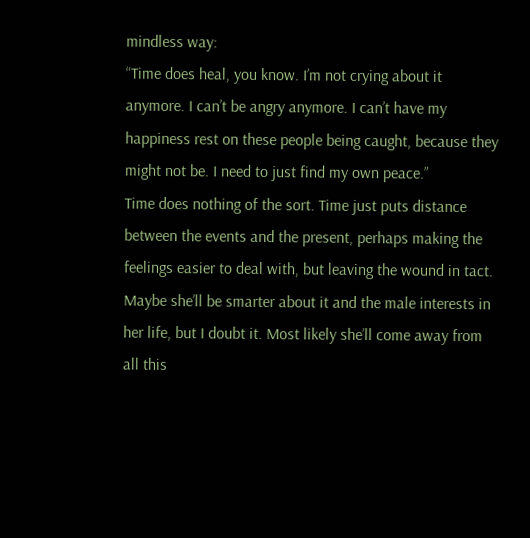mindless way:
“Time does heal, you know. I’m not crying about it anymore. I can’t be angry anymore. I can’t have my happiness rest on these people being caught, because they might not be. I need to just find my own peace.”
Time does nothing of the sort. Time just puts distance between the events and the present, perhaps making the feelings easier to deal with, but leaving the wound in tact. Maybe she’ll be smarter about it and the male interests in her life, but I doubt it. Most likely she’ll come away from all this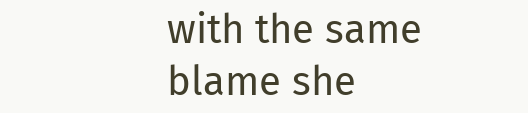with the same blame she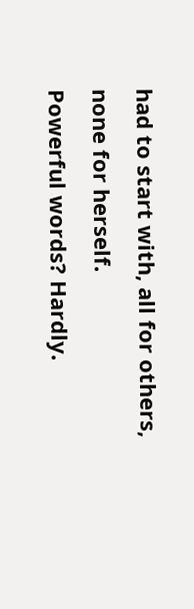had to start with, all for others, none for herself.
Powerful words? Hardly.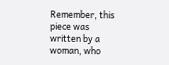Remember, this piece was written by a woman, who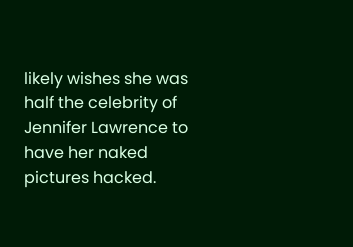likely wishes she was half the celebrity of Jennifer Lawrence to have her naked pictures hacked.